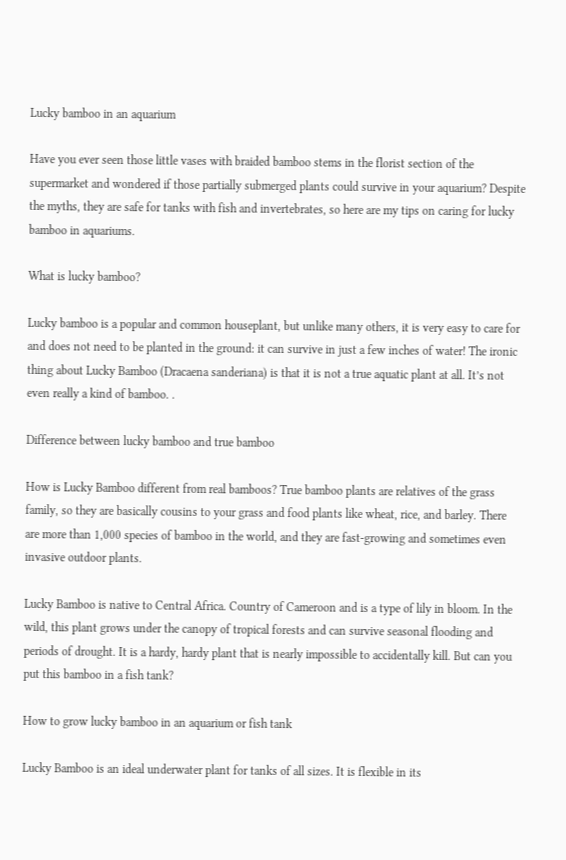Lucky bamboo in an aquarium

Have you ever seen those little vases with braided bamboo stems in the florist section of the supermarket and wondered if those partially submerged plants could survive in your aquarium? Despite the myths, they are safe for tanks with fish and invertebrates, so here are my tips on caring for lucky bamboo in aquariums.

What is lucky bamboo?

Lucky bamboo is a popular and common houseplant, but unlike many others, it is very easy to care for and does not need to be planted in the ground: it can survive in just a few inches of water! The ironic thing about Lucky Bamboo (Dracaena sanderiana) is that it is not a true aquatic plant at all. It’s not even really a kind of bamboo. .

Difference between lucky bamboo and true bamboo

How is Lucky Bamboo different from real bamboos? True bamboo plants are relatives of the grass family, so they are basically cousins to your grass and food plants like wheat, rice, and barley. There are more than 1,000 species of bamboo in the world, and they are fast-growing and sometimes even invasive outdoor plants.

Lucky Bamboo is native to Central Africa. Country of Cameroon and is a type of lily in bloom. In the wild, this plant grows under the canopy of tropical forests and can survive seasonal flooding and periods of drought. It is a hardy, hardy plant that is nearly impossible to accidentally kill. But can you put this bamboo in a fish tank?

How to grow lucky bamboo in an aquarium or fish tank

Lucky Bamboo is an ideal underwater plant for tanks of all sizes. It is flexible in its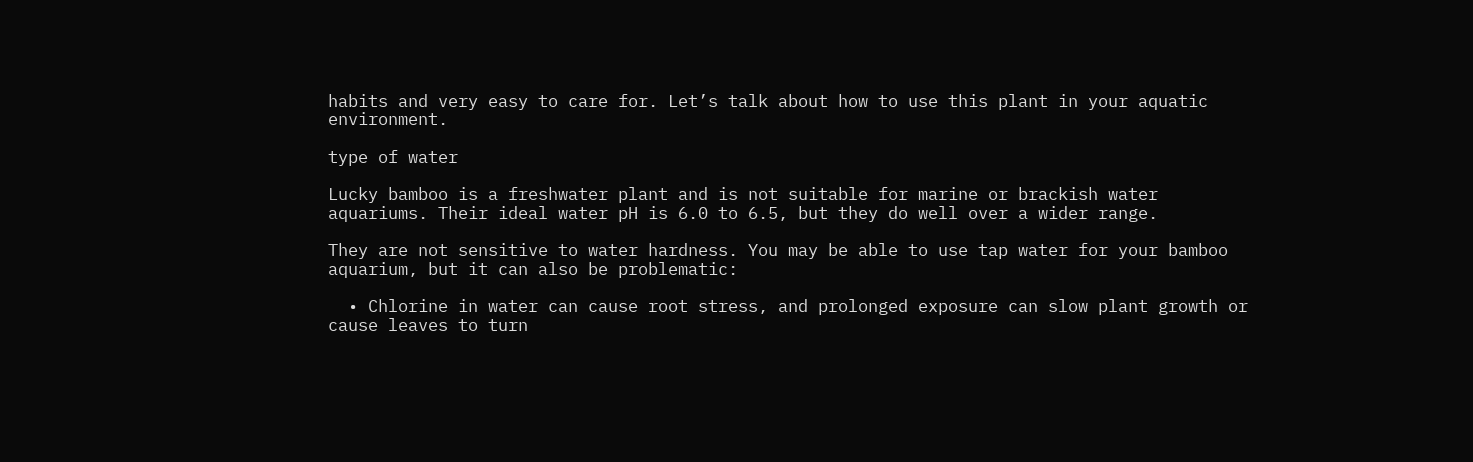habits and very easy to care for. Let’s talk about how to use this plant in your aquatic environment.

type of water

Lucky bamboo is a freshwater plant and is not suitable for marine or brackish water aquariums. Their ideal water pH is 6.0 to 6.5, but they do well over a wider range.

They are not sensitive to water hardness. You may be able to use tap water for your bamboo aquarium, but it can also be problematic:

  • Chlorine in water can cause root stress, and prolonged exposure can slow plant growth or cause leaves to turn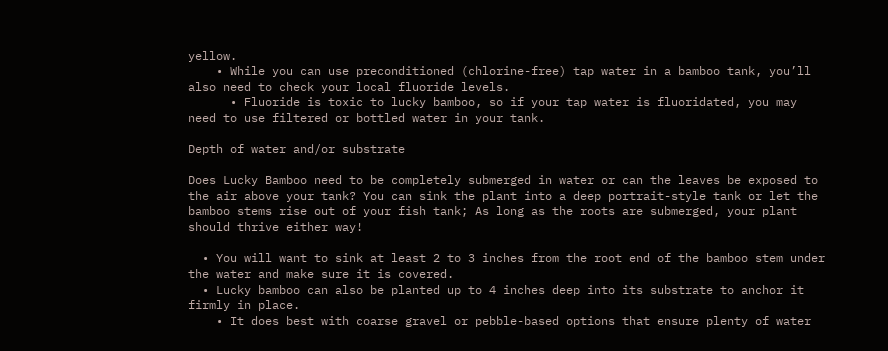yellow.
    • While you can use preconditioned (chlorine-free) tap water in a bamboo tank, you’ll also need to check your local fluoride levels.
      • Fluoride is toxic to lucky bamboo, so if your tap water is fluoridated, you may need to use filtered or bottled water in your tank.

Depth of water and/or substrate

Does Lucky Bamboo need to be completely submerged in water or can the leaves be exposed to the air above your tank? You can sink the plant into a deep portrait-style tank or let the bamboo stems rise out of your fish tank; As long as the roots are submerged, your plant should thrive either way!

  • You will want to sink at least 2 to 3 inches from the root end of the bamboo stem under the water and make sure it is covered.
  • Lucky bamboo can also be planted up to 4 inches deep into its substrate to anchor it firmly in place.
    • It does best with coarse gravel or pebble-based options that ensure plenty of water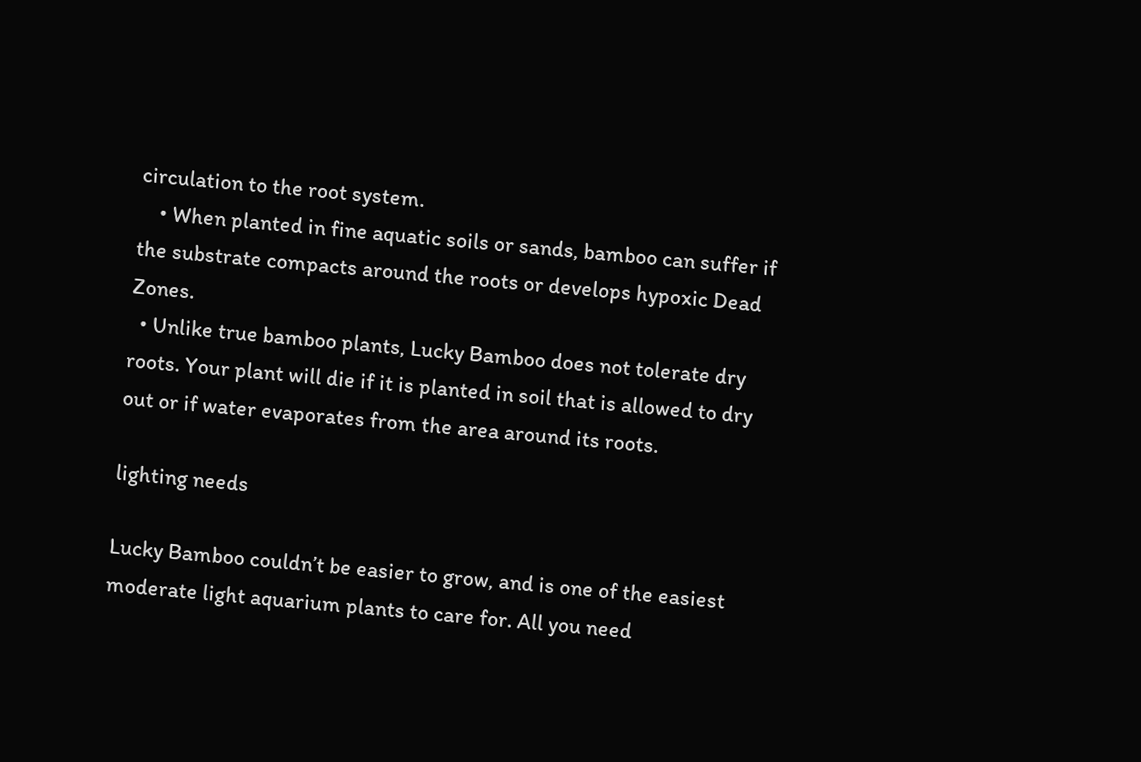circulation to the root system.
    • When planted in fine aquatic soils or sands, bamboo can suffer if the substrate compacts around the roots or develops hypoxic Dead Zones.
  • Unlike true bamboo plants, Lucky Bamboo does not tolerate dry roots. Your plant will die if it is planted in soil that is allowed to dry out or if water evaporates from the area around its roots.

lighting needs

Lucky Bamboo couldn’t be easier to grow, and is one of the easiest moderate light aquarium plants to care for. All you need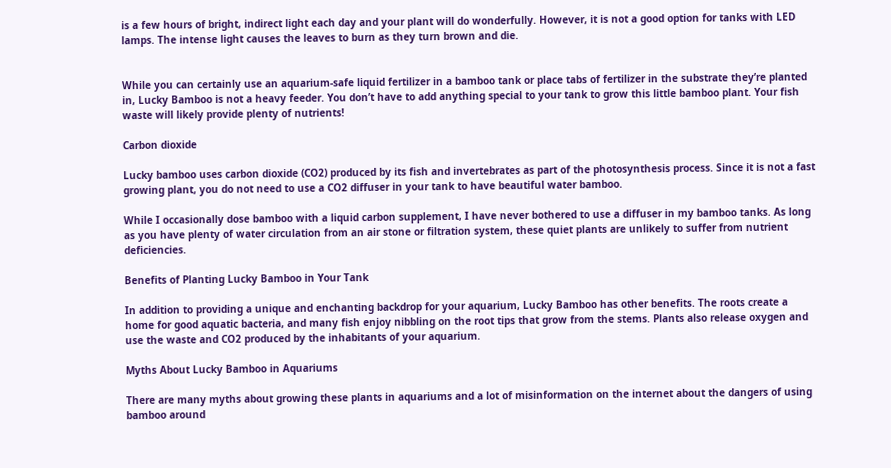is a few hours of bright, indirect light each day and your plant will do wonderfully. However, it is not a good option for tanks with LED lamps. The intense light causes the leaves to burn as they turn brown and die.


While you can certainly use an aquarium-safe liquid fertilizer in a bamboo tank or place tabs of fertilizer in the substrate they’re planted in, Lucky Bamboo is not a heavy feeder. You don’t have to add anything special to your tank to grow this little bamboo plant. Your fish waste will likely provide plenty of nutrients!

Carbon dioxide

Lucky bamboo uses carbon dioxide (CO2) produced by its fish and invertebrates as part of the photosynthesis process. Since it is not a fast growing plant, you do not need to use a CO2 diffuser in your tank to have beautiful water bamboo.

While I occasionally dose bamboo with a liquid carbon supplement, I have never bothered to use a diffuser in my bamboo tanks. As long as you have plenty of water circulation from an air stone or filtration system, these quiet plants are unlikely to suffer from nutrient deficiencies.

Benefits of Planting Lucky Bamboo in Your Tank

In addition to providing a unique and enchanting backdrop for your aquarium, Lucky Bamboo has other benefits. The roots create a home for good aquatic bacteria, and many fish enjoy nibbling on the root tips that grow from the stems. Plants also release oxygen and use the waste and CO2 produced by the inhabitants of your aquarium.

Myths About Lucky Bamboo in Aquariums

There are many myths about growing these plants in aquariums and a lot of misinformation on the internet about the dangers of using bamboo around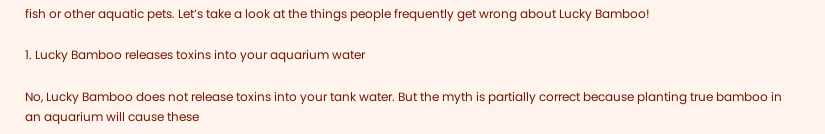fish or other aquatic pets. Let’s take a look at the things people frequently get wrong about Lucky Bamboo!

1. Lucky Bamboo releases toxins into your aquarium water

No, Lucky Bamboo does not release toxins into your tank water. But the myth is partially correct because planting true bamboo in an aquarium will cause these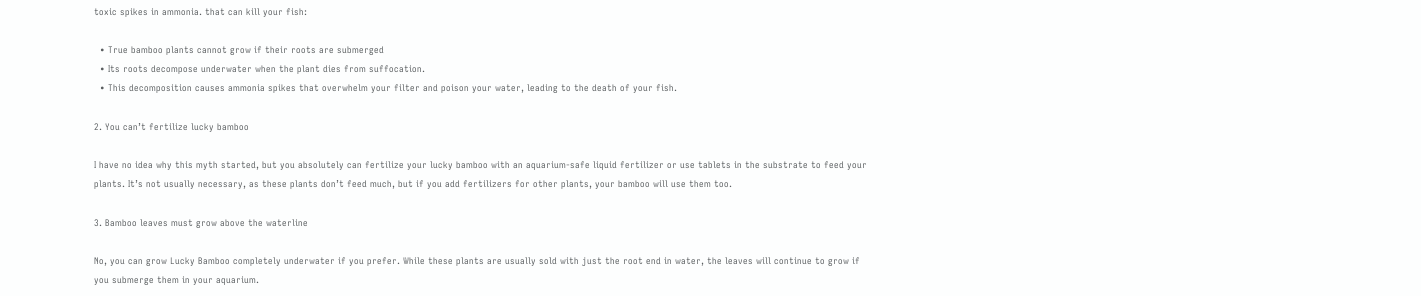toxic spikes in ammonia. that can kill your fish:

  • True bamboo plants cannot grow if their roots are submerged
  • Its roots decompose underwater when the plant dies from suffocation.
  • This decomposition causes ammonia spikes that overwhelm your filter and poison your water, leading to the death of your fish.

2. You can’t fertilize lucky bamboo

I have no idea why this myth started, but you absolutely can fertilize your lucky bamboo with an aquarium-safe liquid fertilizer or use tablets in the substrate to feed your plants. It’s not usually necessary, as these plants don’t feed much, but if you add fertilizers for other plants, your bamboo will use them too.

3. Bamboo leaves must grow above the waterline

No, you can grow Lucky Bamboo completely underwater if you prefer. While these plants are usually sold with just the root end in water, the leaves will continue to grow if you submerge them in your aquarium.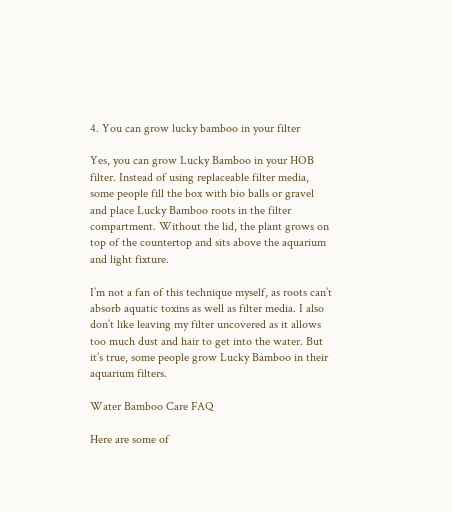4. You can grow lucky bamboo in your filter

Yes, you can grow Lucky Bamboo in your HOB filter. Instead of using replaceable filter media, some people fill the box with bio balls or gravel and place Lucky Bamboo roots in the filter compartment. Without the lid, the plant grows on top of the countertop and sits above the aquarium and light fixture.

I’m not a fan of this technique myself, as roots can’t absorb aquatic toxins as well as filter media. I also don’t like leaving my filter uncovered as it allows too much dust and hair to get into the water. But it’s true, some people grow Lucky Bamboo in their aquarium filters.

Water Bamboo Care FAQ

Here are some of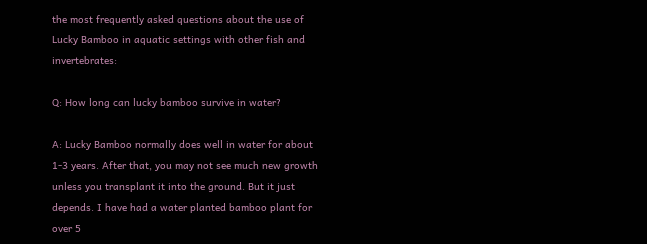the most frequently asked questions about the use of Lucky Bamboo in aquatic settings with other fish and invertebrates:

Q: How long can lucky bamboo survive in water?

A: Lucky Bamboo normally does well in water for about 1-3 years. After that, you may not see much new growth unless you transplant it into the ground. But it just depends. I have had a water planted bamboo plant for over 5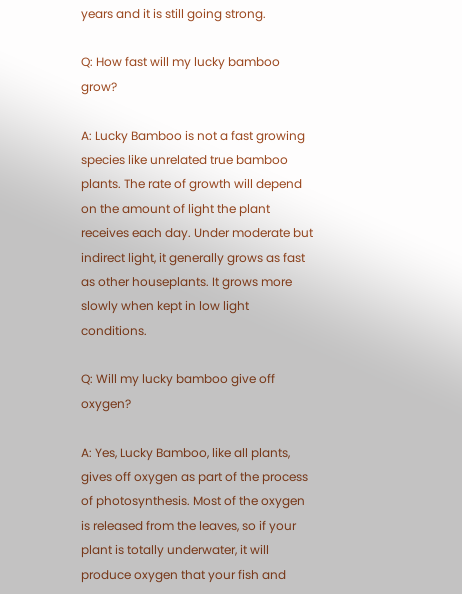years and it is still going strong.

Q: How fast will my lucky bamboo grow?

A: Lucky Bamboo is not a fast growing species like unrelated true bamboo plants. The rate of growth will depend on the amount of light the plant receives each day. Under moderate but indirect light, it generally grows as fast as other houseplants. It grows more slowly when kept in low light conditions.

Q: Will my lucky bamboo give off oxygen?

A: Yes, Lucky Bamboo, like all plants, gives off oxygen as part of the process of photosynthesis. Most of the oxygen is released from the leaves, so if your plant is totally underwater, it will produce oxygen that your fish and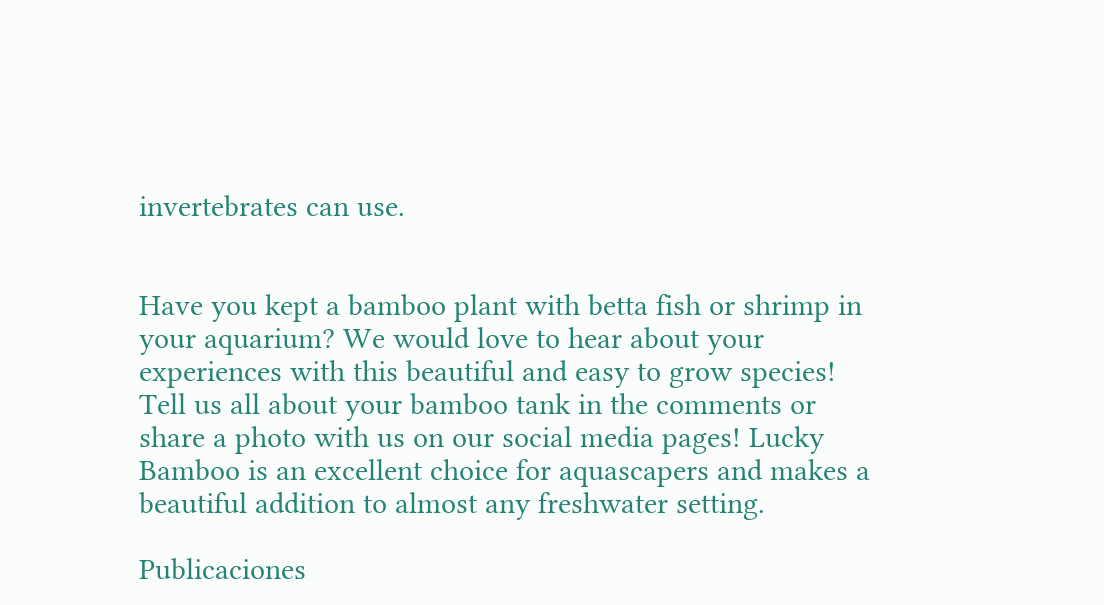invertebrates can use.


Have you kept a bamboo plant with betta fish or shrimp in your aquarium? We would love to hear about your experiences with this beautiful and easy to grow species! Tell us all about your bamboo tank in the comments or share a photo with us on our social media pages! Lucky Bamboo is an excellent choice for aquascapers and makes a beautiful addition to almost any freshwater setting.

Publicaciones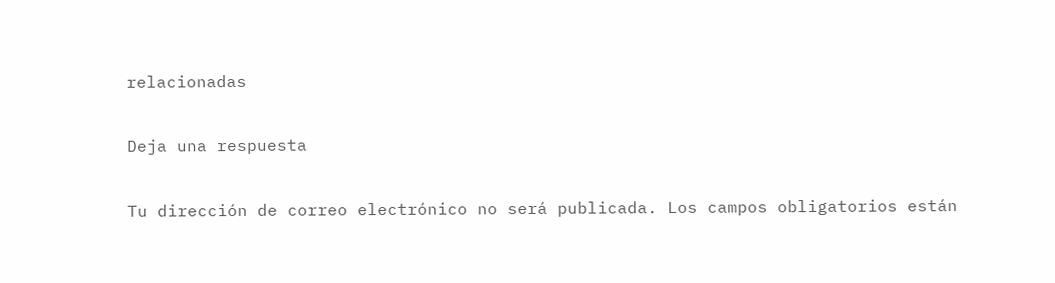relacionadas

Deja una respuesta

Tu dirección de correo electrónico no será publicada. Los campos obligatorios están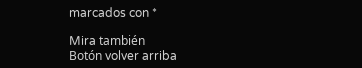marcados con *

Mira también
Botón volver arriba